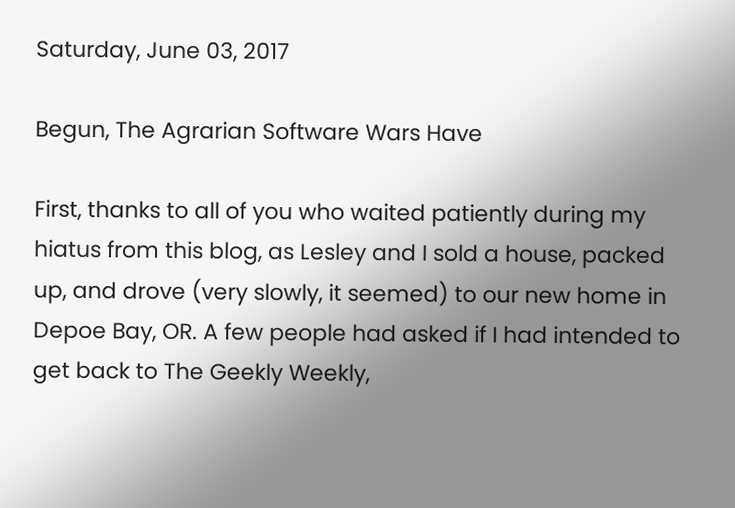Saturday, June 03, 2017

Begun, The Agrarian Software Wars Have

First, thanks to all of you who waited patiently during my hiatus from this blog, as Lesley and I sold a house, packed up, and drove (very slowly, it seemed) to our new home in Depoe Bay, OR. A few people had asked if I had intended to get back to The Geekly Weekly,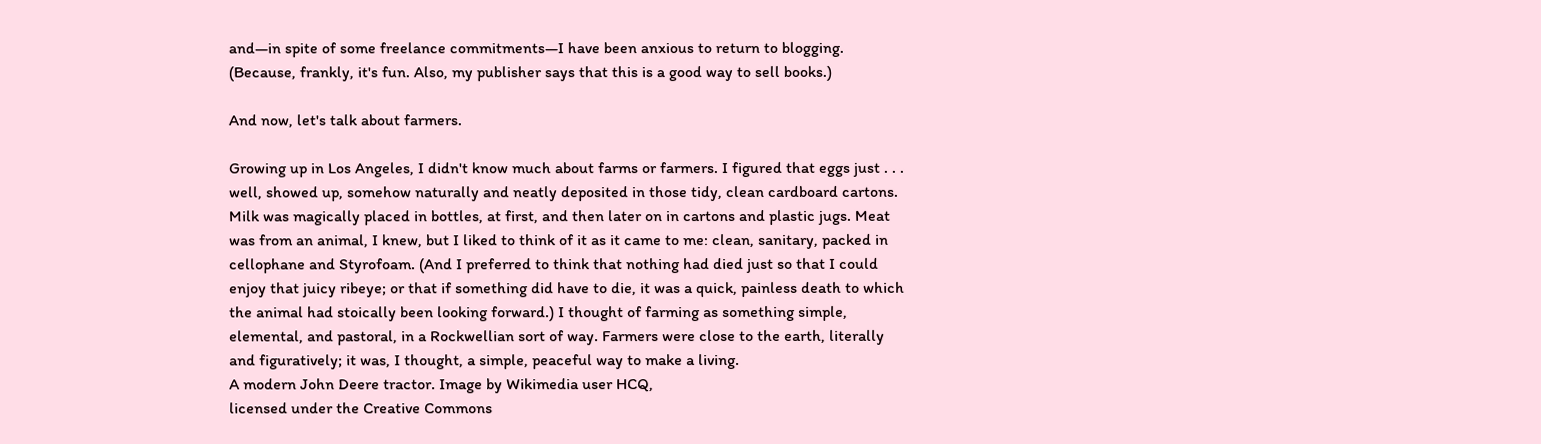and—in spite of some freelance commitments—I have been anxious to return to blogging. (Because, frankly, it's fun. Also, my publisher says that this is a good way to sell books.)

And now, let's talk about farmers.

Growing up in Los Angeles, I didn't know much about farms or farmers. I figured that eggs just . . . well, showed up, somehow naturally and neatly deposited in those tidy, clean cardboard cartons. Milk was magically placed in bottles, at first, and then later on in cartons and plastic jugs. Meat was from an animal, I knew, but I liked to think of it as it came to me: clean, sanitary, packed in cellophane and Styrofoam. (And I preferred to think that nothing had died just so that I could enjoy that juicy ribeye; or that if something did have to die, it was a quick, painless death to which the animal had stoically been looking forward.) I thought of farming as something simple, elemental, and pastoral, in a Rockwellian sort of way. Farmers were close to the earth, literally and figuratively; it was, I thought, a simple, peaceful way to make a living.
A modern John Deere tractor. Image by Wikimedia user HCQ,
licensed under the Creative Commons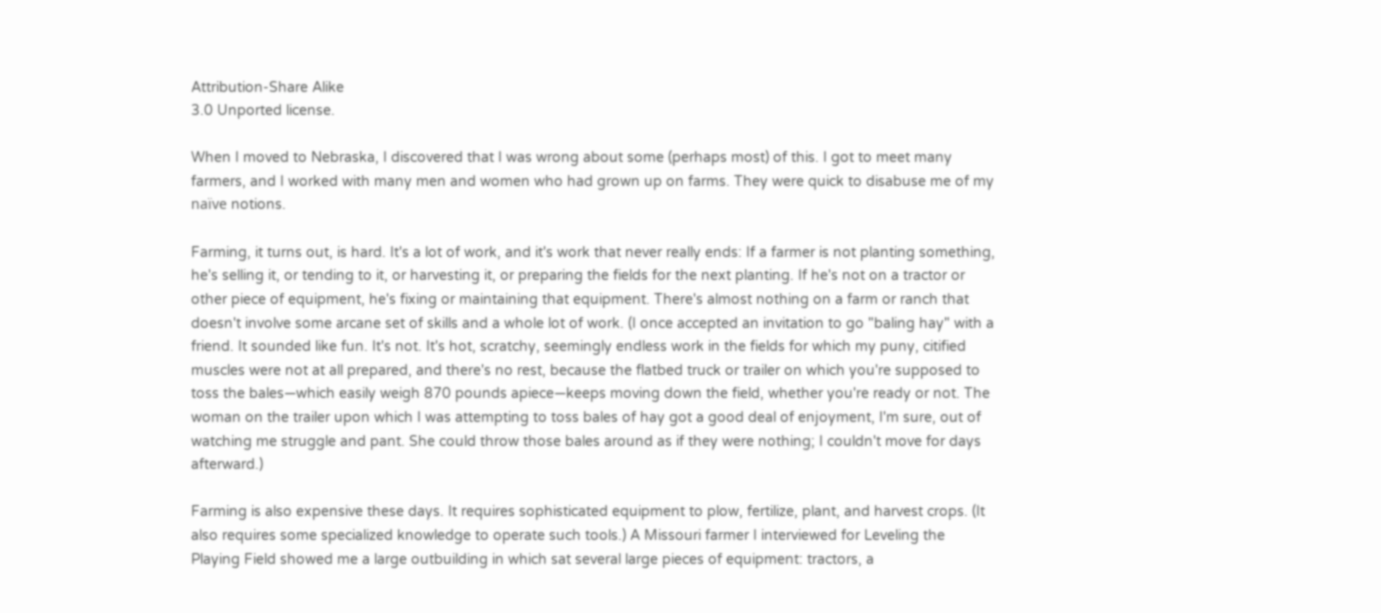Attribution-Share Alike
3.0 Unported license.

When I moved to Nebraska, I discovered that I was wrong about some (perhaps most) of this. I got to meet many farmers, and I worked with many men and women who had grown up on farms. They were quick to disabuse me of my naïve notions.

Farming, it turns out, is hard. It's a lot of work, and it's work that never really ends: If a farmer is not planting something, he's selling it, or tending to it, or harvesting it, or preparing the fields for the next planting. If he's not on a tractor or other piece of equipment, he's fixing or maintaining that equipment. There's almost nothing on a farm or ranch that doesn't involve some arcane set of skills and a whole lot of work. (I once accepted an invitation to go "baling hay" with a friend. It sounded like fun. It's not. It's hot, scratchy, seemingly endless work in the fields for which my puny, citified muscles were not at all prepared, and there's no rest, because the flatbed truck or trailer on which you're supposed to toss the bales—which easily weigh 870 pounds apiece—keeps moving down the field, whether you're ready or not. The woman on the trailer upon which I was attempting to toss bales of hay got a good deal of enjoyment, I'm sure, out of watching me struggle and pant. She could throw those bales around as if they were nothing; I couldn't move for days afterward.)

Farming is also expensive these days. It requires sophisticated equipment to plow, fertilize, plant, and harvest crops. (It also requires some specialized knowledge to operate such tools.) A Missouri farmer I interviewed for Leveling the Playing Field showed me a large outbuilding in which sat several large pieces of equipment: tractors, a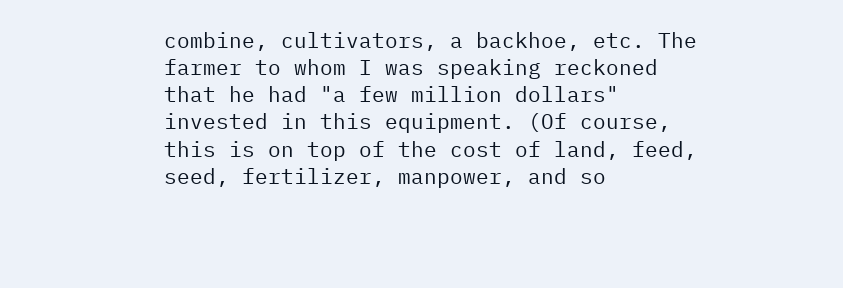combine, cultivators, a backhoe, etc. The farmer to whom I was speaking reckoned that he had "a few million dollars" invested in this equipment. (Of course, this is on top of the cost of land, feed, seed, fertilizer, manpower, and so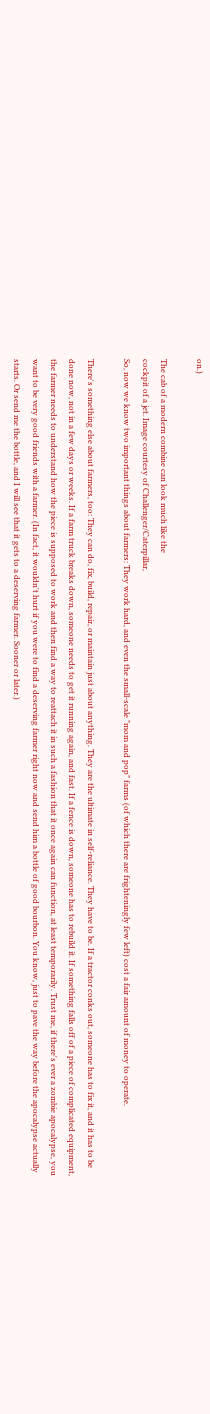on.)

The cab of a modern combine can look much like the
cockpit of a jet. Image courtesy of Challenger/Caterpillar,
So, now we know two important things about farmers: They work hard, and even the small-scale "mom and pop" farms (of which there are frighteningly few left) cost a fair amount of money to operate.

There's something else about farmers, too: They can do, fix, build, repair, or maintain just about anything. They are the ultimate in self-reliance. They have to be. If a tractor conks out, someone has to fix it, and it has to be done now, not in a few days or weeks. If a farm truck breaks down, someone needs to get it running again, and fast. If a fence is down, someone has to rebuild it. If something falls off of a piece of complicated equipment, the farmer needs to understand how the piece is supposed to work and then find a way to reattach it in such a fashion that it once again can function, at least temporarily. Trust me, if there's ever a zombie apocalypse, you want to be very good friends with a farmer. (In fact, it wouldn't hurt if you were to find a deserving farmer right now and send him a bottle of good bourbon. You know, just to pave the way before the apocalypse actually starts. Or send me the bottle, and I will see that it gets to a deserving farmer. Sooner or later.)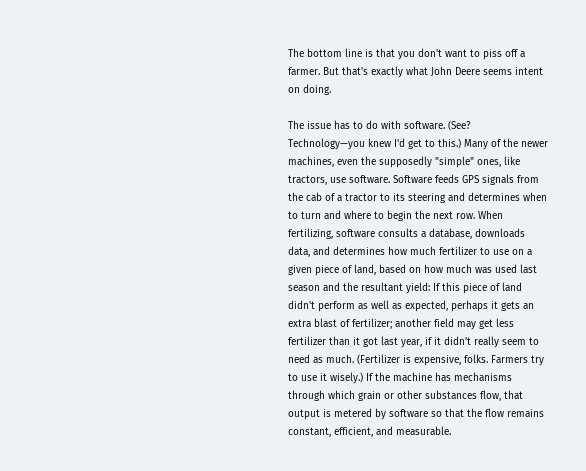The bottom line is that you don't want to piss off a farmer. But that's exactly what John Deere seems intent on doing.

The issue has to do with software. (See? Technology—you knew I'd get to this.) Many of the newer machines, even the supposedly "simple" ones, like tractors, use software. Software feeds GPS signals from the cab of a tractor to its steering and determines when to turn and where to begin the next row. When fertilizing, software consults a database, downloads data, and determines how much fertilizer to use on a given piece of land, based on how much was used last season and the resultant yield: If this piece of land didn't perform as well as expected, perhaps it gets an extra blast of fertilizer; another field may get less fertilizer than it got last year, if it didn't really seem to need as much. (Fertilizer is expensive, folks. Farmers try to use it wisely.) If the machine has mechanisms through which grain or other substances flow, that output is metered by software so that the flow remains constant, efficient, and measurable.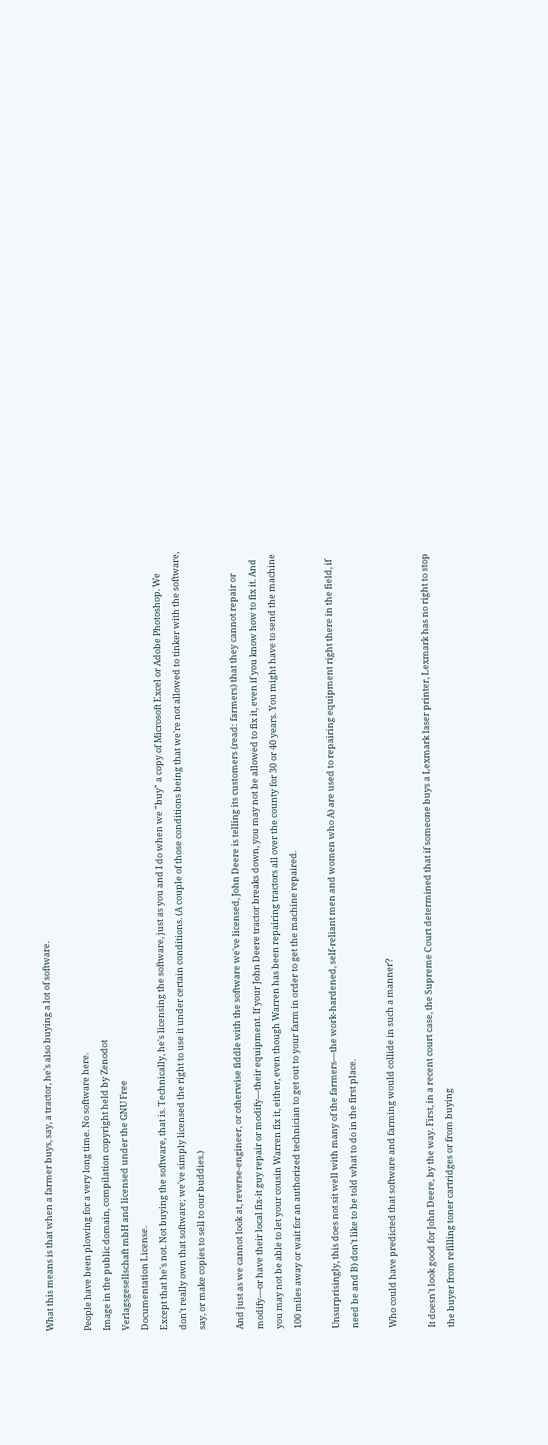What this means is that when a farmer buys, say, a tractor, he's also buying a lot of software.

People have been plowing for a very long time. No software here.
Image in the public domain, compilation copyright held by Zenodot
Verlagsgesellschaft mbH and licensed under the GNU Free
Documentation License.
Except that he's not. Not buying the software, that is. Technically, he's licensing the software, just as you and I do when we "buy" a copy of Microsoft Excel or Adobe Photoshop. We don't really own that software; we've simply licensed the right to use it under certain conditions. (A couple of those conditions being that we're not allowed to tinker with the software, say, or make copies to sell to our buddies.)

And just as we cannot look at, reverse-engineer, or otherwise fiddle with the software we've licensed, John Deere is telling its customers (read: farmers) that they cannot repair or modify—or have their local fix-it guy repair or modify—their equipment. If your John Deere tractor breaks down, you may not be allowed to fix it, even if you know how to fix it. And you may not be able to let your cousin Warren fix it, either, even though Warren has been repairing tractors all over the county for 30 or 40 years. You might have to send the machine 100 miles away or wait for an authorized technician to get out to your farm in order to get the machine repaired.

Unsurprisingly, this does not sit well with many of the farmers—the work-hardened, self-reliant men and women who A) are used to repairing equipment right there in the field, if need be and B) don't like to be told what to do in the first place.

Who could have predicted that software and farming would collide in such a manner?

It doesn't look good for John Deere, by the way. First, in a recent court case, the Supreme Court determined that if someone buys a Lexmark laser printer, Lexmark has no right to stop the buyer from refilling toner cartridges or from buying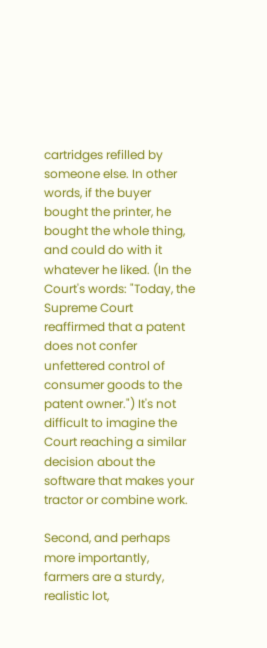cartridges refilled by someone else. In other words, if the buyer bought the printer, he bought the whole thing, and could do with it whatever he liked. (In the Court's words: "Today, the Supreme Court reaffirmed that a patent does not confer unfettered control of consumer goods to the patent owner.") It's not difficult to imagine the Court reaching a similar decision about the software that makes your tractor or combine work.

Second, and perhaps more importantly, farmers are a sturdy, realistic lot,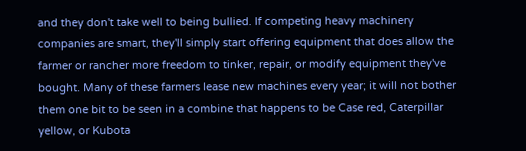and they don't take well to being bullied. If competing heavy machinery companies are smart, they'll simply start offering equipment that does allow the farmer or rancher more freedom to tinker, repair, or modify equipment they've bought. Many of these farmers lease new machines every year; it will not bother them one bit to be seen in a combine that happens to be Case red, Caterpillar yellow, or Kubota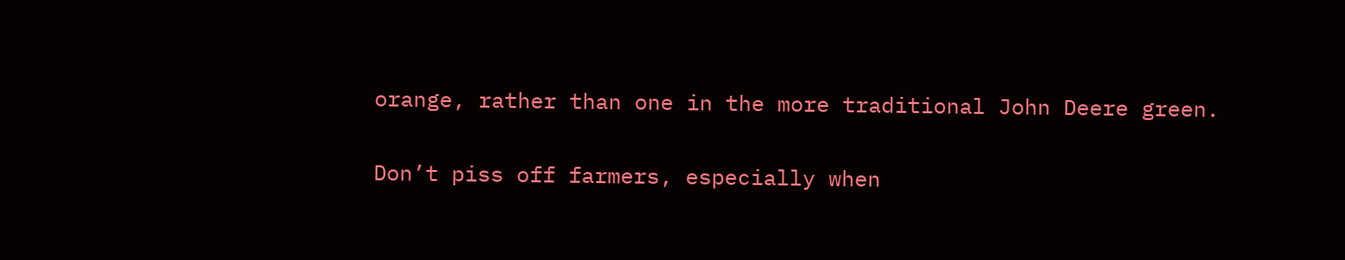orange, rather than one in the more traditional John Deere green.

Don’t piss off farmers, especially when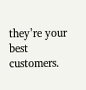they’re your best customers.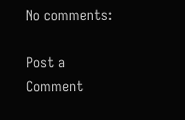No comments:

Post a Comment